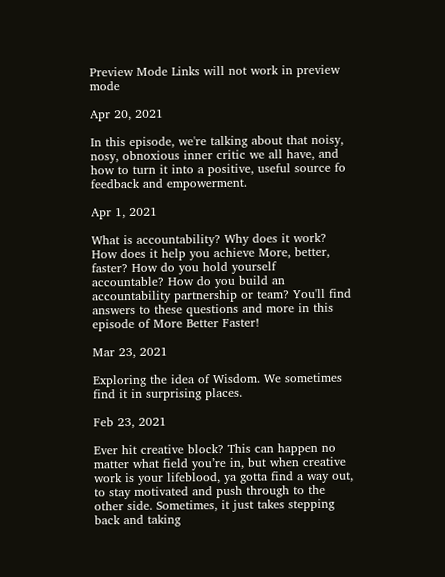Preview Mode Links will not work in preview mode

Apr 20, 2021

In this episode, we're talking about that noisy, nosy, obnoxious inner critic we all have, and how to turn it into a positive, useful source fo feedback and empowerment.

Apr 1, 2021

What is accountability? Why does it work? How does it help you achieve More, better, faster? How do you hold yourself accountable? How do you build an accountability partnership or team? You'll find answers to these questions and more in this episode of More Better Faster!

Mar 23, 2021

Exploring the idea of Wisdom. We sometimes find it in surprising places.

Feb 23, 2021

Ever hit creative block? This can happen no matter what field you’re in, but when creative work is your lifeblood, ya gotta find a way out, to stay motivated and push through to the other side. Sometimes, it just takes stepping back and taking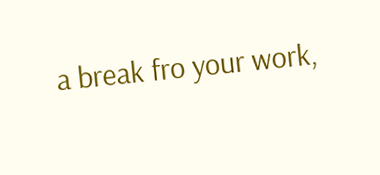a break fro your work,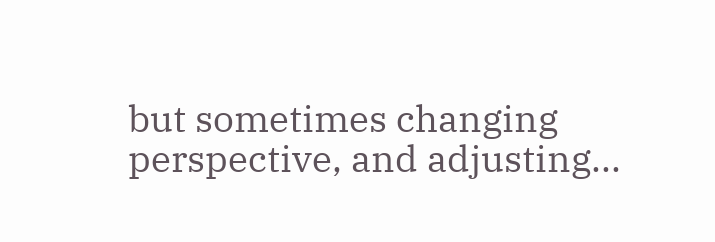but sometimes changing perspective, and adjusting...